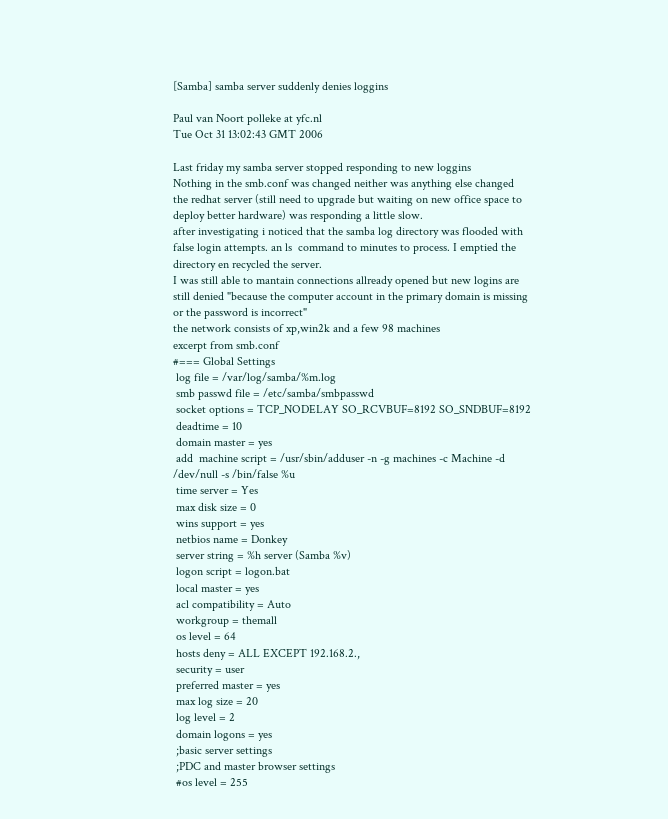[Samba] samba server suddenly denies loggins

Paul van Noort polleke at yfc.nl
Tue Oct 31 13:02:43 GMT 2006

Last friday my samba server stopped responding to new loggins
Nothing in the smb.conf was changed neither was anything else changed
the redhat server (still need to upgrade but waiting on new office space to
deploy better hardware) was responding a little slow.
after investigating i noticed that the samba log directory was flooded with
false login attempts. an ls  command to minutes to process. I emptied the
directory en recycled the server.
I was still able to mantain connections allready opened but new logins are
still denied "because the computer account in the primary domain is missing
or the password is incorrect"
the network consists of xp,win2k and a few 98 machines
excerpt from smb.conf
#=== Global Settings
 log file = /var/log/samba/%m.log
 smb passwd file = /etc/samba/smbpasswd
 socket options = TCP_NODELAY SO_RCVBUF=8192 SO_SNDBUF=8192
 deadtime = 10
 domain master = yes
 add  machine script = /usr/sbin/adduser -n -g machines -c Machine -d
/dev/null -s /bin/false %u
 time server = Yes
 max disk size = 0
 wins support = yes
 netbios name = Donkey
 server string = %h server (Samba %v)
 logon script = logon.bat
 local master = yes
 acl compatibility = Auto
 workgroup = themall
 os level = 64
 hosts deny = ALL EXCEPT 192.168.2.,
 security = user
 preferred master = yes
 max log size = 20
 log level = 2
 domain logons = yes
 ;basic server settings
 ;PDC and master browser settings
 #os level = 255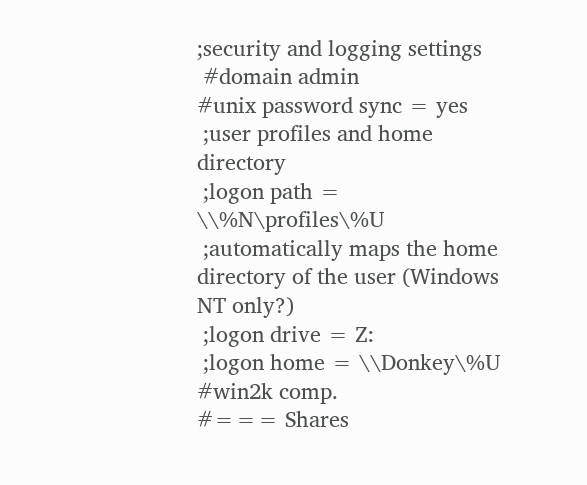;security and logging settings
 #domain admin
#unix password sync = yes
 ;user profiles and home directory
 ;logon path = \\%N\profiles\%U
 ;automatically maps the home directory of the user (Windows NT only?)
 ;logon drive = Z:
 ;logon home = \\Donkey\%U
#win2k comp.
#=== Shares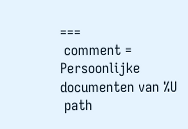===
 comment = Persoonlijke documenten van %U
 path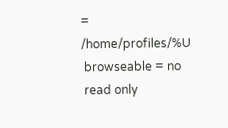= /home/profiles/%U
 browseable = no
 read only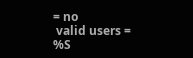= no
 valid users = %S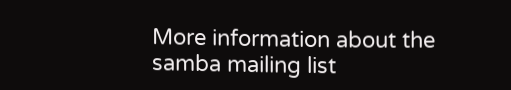More information about the samba mailing list